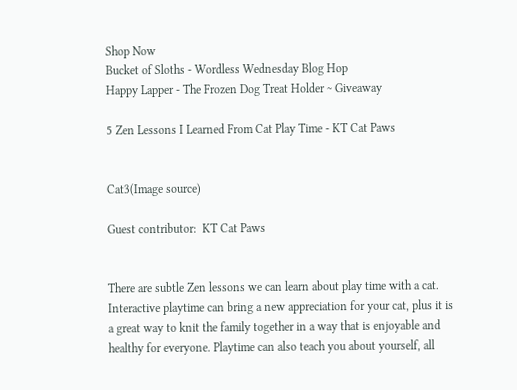Shop Now
Bucket of Sloths - Wordless Wednesday Blog Hop
Happy Lapper - The Frozen Dog Treat Holder ~ Giveaway

5 Zen Lessons I Learned From Cat Play Time - KT Cat Paws


Cat3(Image source)

Guest contributor:  KT Cat Paws


There are subtle Zen lessons we can learn about play time with a cat. Interactive playtime can bring a new appreciation for your cat, plus it is a great way to knit the family together in a way that is enjoyable and healthy for everyone. Playtime can also teach you about yourself, all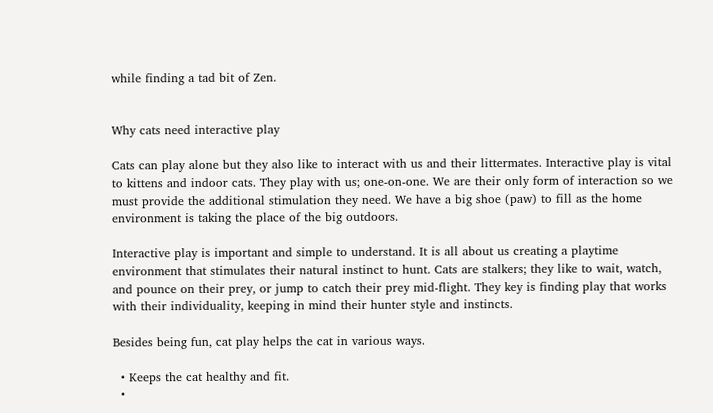while finding a tad bit of Zen.


Why cats need interactive play

Cats can play alone but they also like to interact with us and their littermates. Interactive play is vital to kittens and indoor cats. They play with us; one-on-one. We are their only form of interaction so we must provide the additional stimulation they need. We have a big shoe (paw) to fill as the home environment is taking the place of the big outdoors.

Interactive play is important and simple to understand. It is all about us creating a playtime environment that stimulates their natural instinct to hunt. Cats are stalkers; they like to wait, watch, and pounce on their prey, or jump to catch their prey mid-flight. They key is finding play that works with their individuality, keeping in mind their hunter style and instincts.

Besides being fun, cat play helps the cat in various ways.

  • Keeps the cat healthy and fit.
  •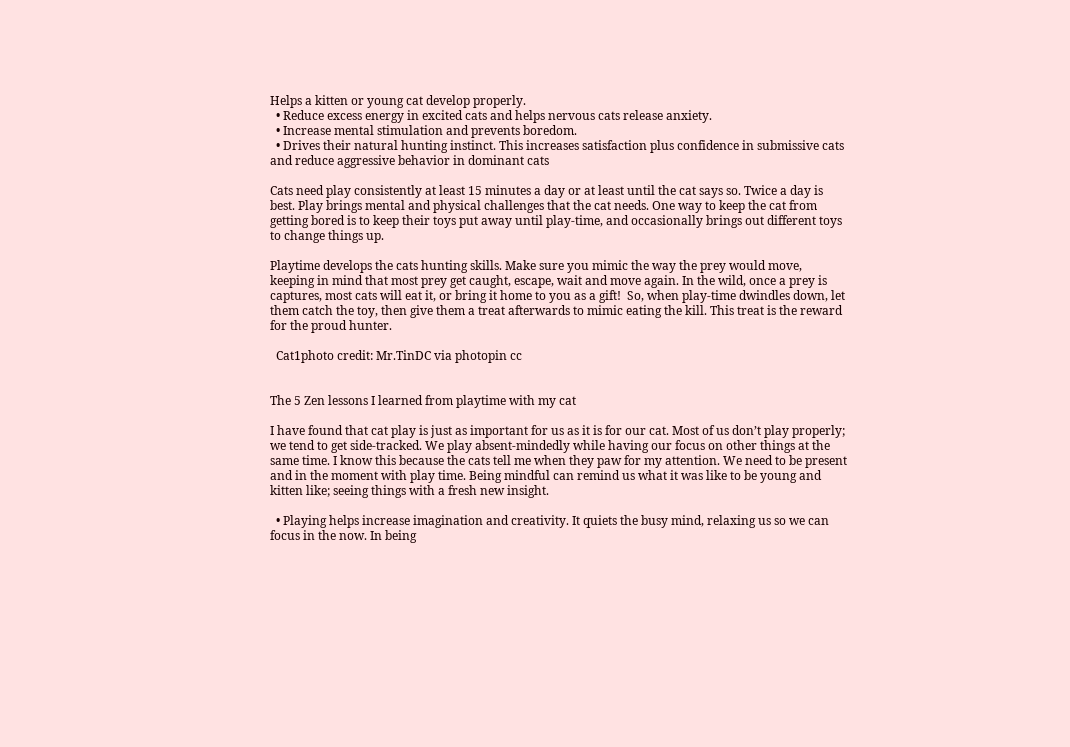Helps a kitten or young cat develop properly.
  • Reduce excess energy in excited cats and helps nervous cats release anxiety.
  • Increase mental stimulation and prevents boredom.
  • Drives their natural hunting instinct. This increases satisfaction plus confidence in submissive cats and reduce aggressive behavior in dominant cats

Cats need play consistently at least 15 minutes a day or at least until the cat says so. Twice a day is best. Play brings mental and physical challenges that the cat needs. One way to keep the cat from getting bored is to keep their toys put away until play-time, and occasionally brings out different toys to change things up.

Playtime develops the cats hunting skills. Make sure you mimic the way the prey would move, keeping in mind that most prey get caught, escape, wait and move again. In the wild, once a prey is captures, most cats will eat it, or bring it home to you as a gift!  So, when play-time dwindles down, let them catch the toy, then give them a treat afterwards to mimic eating the kill. This treat is the reward for the proud hunter.

  Cat1photo credit: Mr.TinDC via photopin cc


The 5 Zen lessons I learned from playtime with my cat

I have found that cat play is just as important for us as it is for our cat. Most of us don’t play properly; we tend to get side-tracked. We play absent-mindedly while having our focus on other things at the same time. I know this because the cats tell me when they paw for my attention. We need to be present and in the moment with play time. Being mindful can remind us what it was like to be young and kitten like; seeing things with a fresh new insight.

  • Playing helps increase imagination and creativity. It quiets the busy mind, relaxing us so we can focus in the now. In being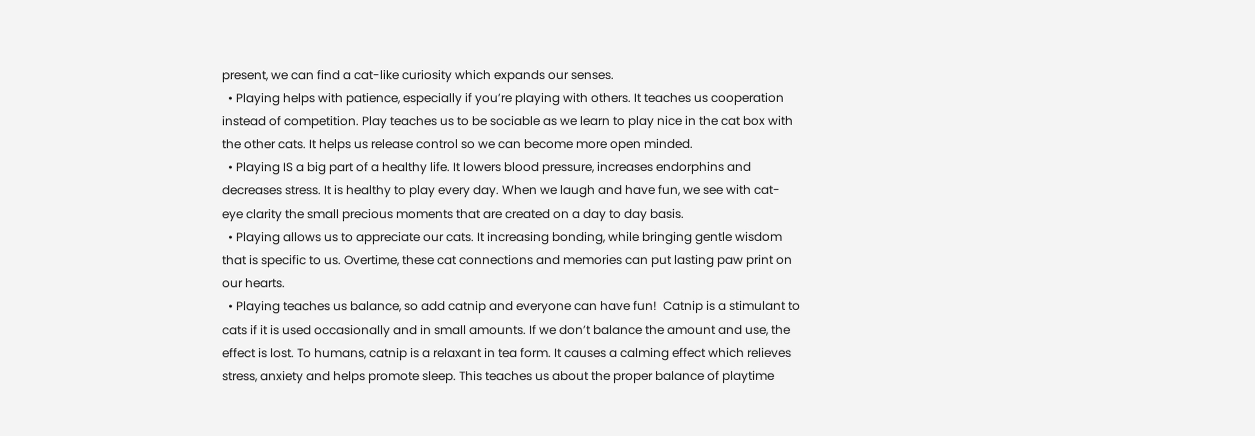present, we can find a cat-like curiosity which expands our senses.
  • Playing helps with patience, especially if you’re playing with others. It teaches us cooperation instead of competition. Play teaches us to be sociable as we learn to play nice in the cat box with the other cats. It helps us release control so we can become more open minded.
  • Playing IS a big part of a healthy life. It lowers blood pressure, increases endorphins and decreases stress. It is healthy to play every day. When we laugh and have fun, we see with cat-eye clarity the small precious moments that are created on a day to day basis.
  • Playing allows us to appreciate our cats. It increasing bonding, while bringing gentle wisdom that is specific to us. Overtime, these cat connections and memories can put lasting paw print on our hearts.
  • Playing teaches us balance, so add catnip and everyone can have fun!  Catnip is a stimulant to cats if it is used occasionally and in small amounts. If we don’t balance the amount and use, the effect is lost. To humans, catnip is a relaxant in tea form. It causes a calming effect which relieves stress, anxiety and helps promote sleep. This teaches us about the proper balance of playtime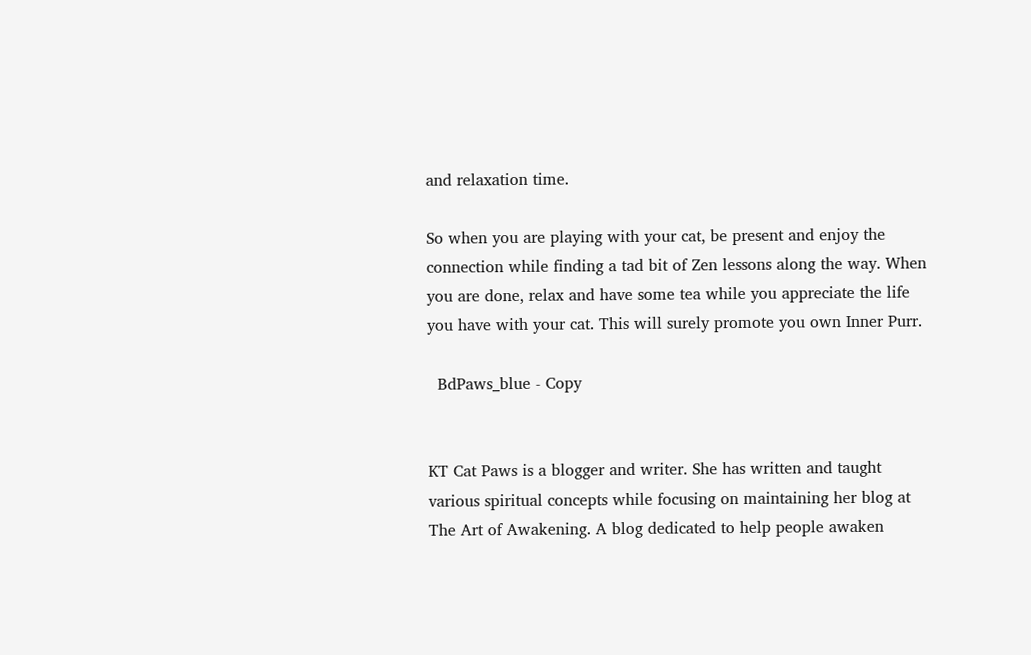and relaxation time.

So when you are playing with your cat, be present and enjoy the connection while finding a tad bit of Zen lessons along the way. When you are done, relax and have some tea while you appreciate the life you have with your cat. This will surely promote you own Inner Purr.

  BdPaws_blue - Copy


KT Cat Paws is a blogger and writer. She has written and taught various spiritual concepts while focusing on maintaining her blog at The Art of Awakening. A blog dedicated to help people awaken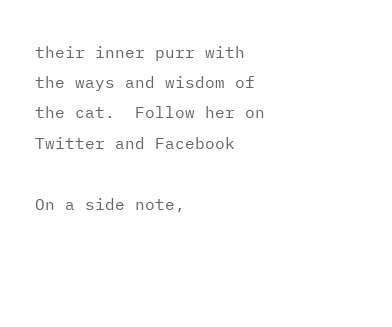their inner purr with the ways and wisdom of the cat.  Follow her on Twitter and Facebook

On a side note,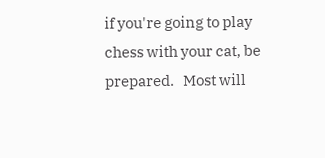if you're going to play chess with your cat, be prepared.   Most will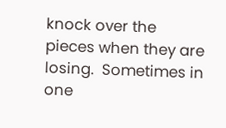knock over the pieces when they are losing.  Sometimes in one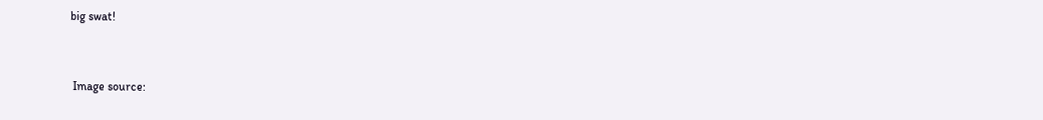big swat!



 Image source: